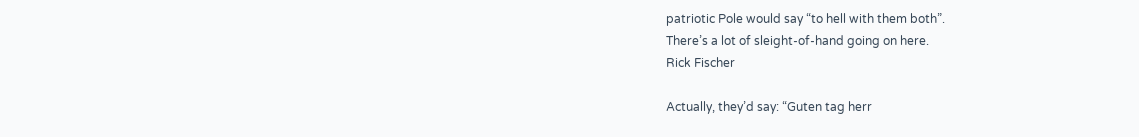patriotic Pole would say “to hell with them both”.
There’s a lot of sleight-of-hand going on here.
Rick Fischer

Actually, they’d say: “Guten tag herr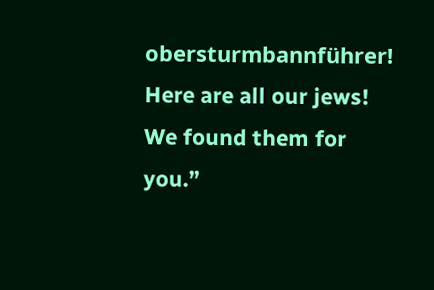obersturmbannführer! Here are all our jews! We found them for you.”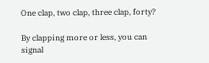One clap, two clap, three clap, forty?

By clapping more or less, you can signal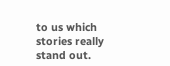to us which stories really stand out.